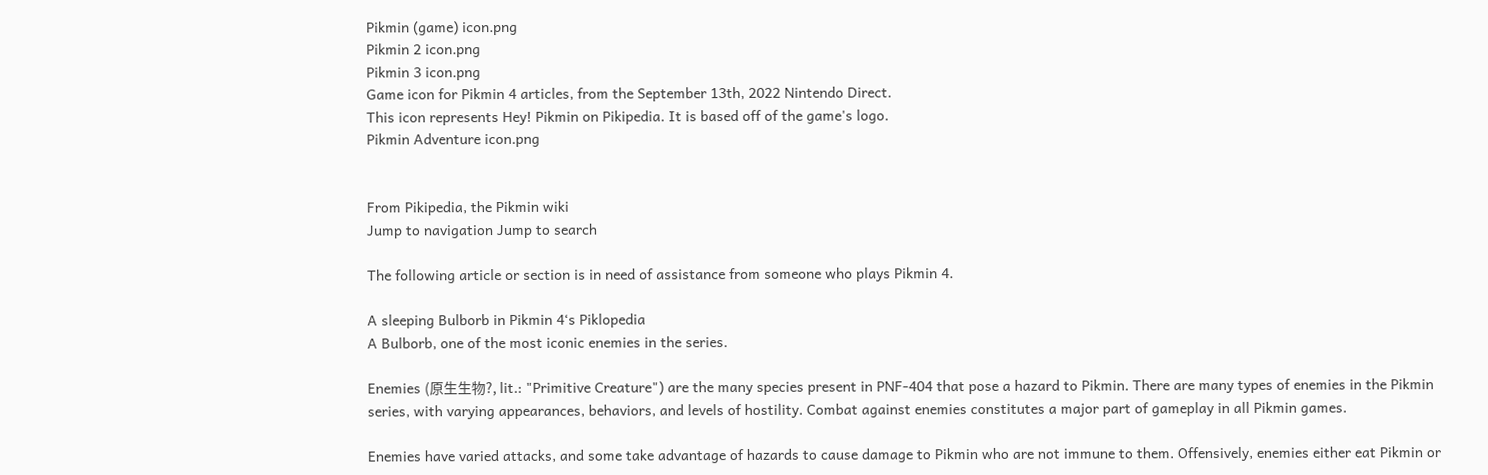Pikmin (game) icon.png
Pikmin 2 icon.png
Pikmin 3 icon.png
Game icon for Pikmin 4 articles, from the September 13th, 2022 Nintendo Direct.
This icon represents Hey! Pikmin on Pikipedia. It is based off of the game's logo.
Pikmin Adventure icon.png


From Pikipedia, the Pikmin wiki
Jump to navigation Jump to search

The following article or section is in need of assistance from someone who plays Pikmin 4.

A sleeping Bulborb in Pikmin 4‘s Piklopedia
A Bulborb, one of the most iconic enemies in the series.

Enemies (原生生物?, lit.: "Primitive Creature") are the many species present in PNF-404 that pose a hazard to Pikmin. There are many types of enemies in the Pikmin series, with varying appearances, behaviors, and levels of hostility. Combat against enemies constitutes a major part of gameplay in all Pikmin games.

Enemies have varied attacks, and some take advantage of hazards to cause damage to Pikmin who are not immune to them. Offensively, enemies either eat Pikmin or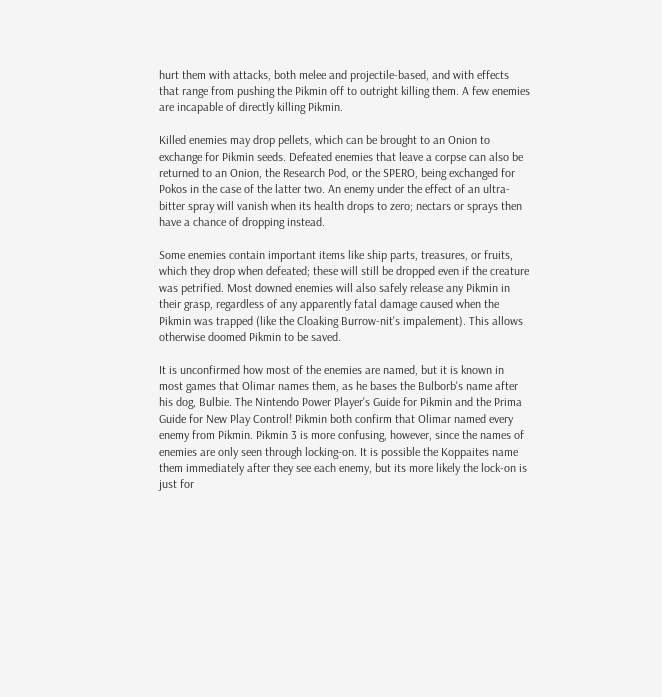hurt them with attacks, both melee and projectile-based, and with effects that range from pushing the Pikmin off to outright killing them. A few enemies are incapable of directly killing Pikmin.

Killed enemies may drop pellets, which can be brought to an Onion to exchange for Pikmin seeds. Defeated enemies that leave a corpse can also be returned to an Onion, the Research Pod, or the SPERO, being exchanged for Pokos in the case of the latter two. An enemy under the effect of an ultra-bitter spray will vanish when its health drops to zero; nectars or sprays then have a chance of dropping instead.

Some enemies contain important items like ship parts, treasures, or fruits, which they drop when defeated; these will still be dropped even if the creature was petrified. Most downed enemies will also safely release any Pikmin in their grasp, regardless of any apparently fatal damage caused when the Pikmin was trapped (like the Cloaking Burrow-nit's impalement). This allows otherwise doomed Pikmin to be saved.

It is unconfirmed how most of the enemies are named, but it is known in most games that Olimar names them, as he bases the Bulborb's name after his dog, Bulbie. The Nintendo Power Player's Guide for Pikmin and the Prima Guide for New Play Control! Pikmin both confirm that Olimar named every enemy from Pikmin. Pikmin 3 is more confusing, however, since the names of enemies are only seen through locking-on. It is possible the Koppaites name them immediately after they see each enemy, but its more likely the lock-on is just for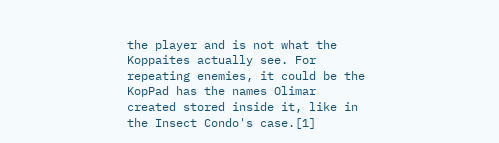the player and is not what the Koppaites actually see. For repeating enemies, it could be the KopPad has the names Olimar created stored inside it, like in the Insect Condo's case.[1]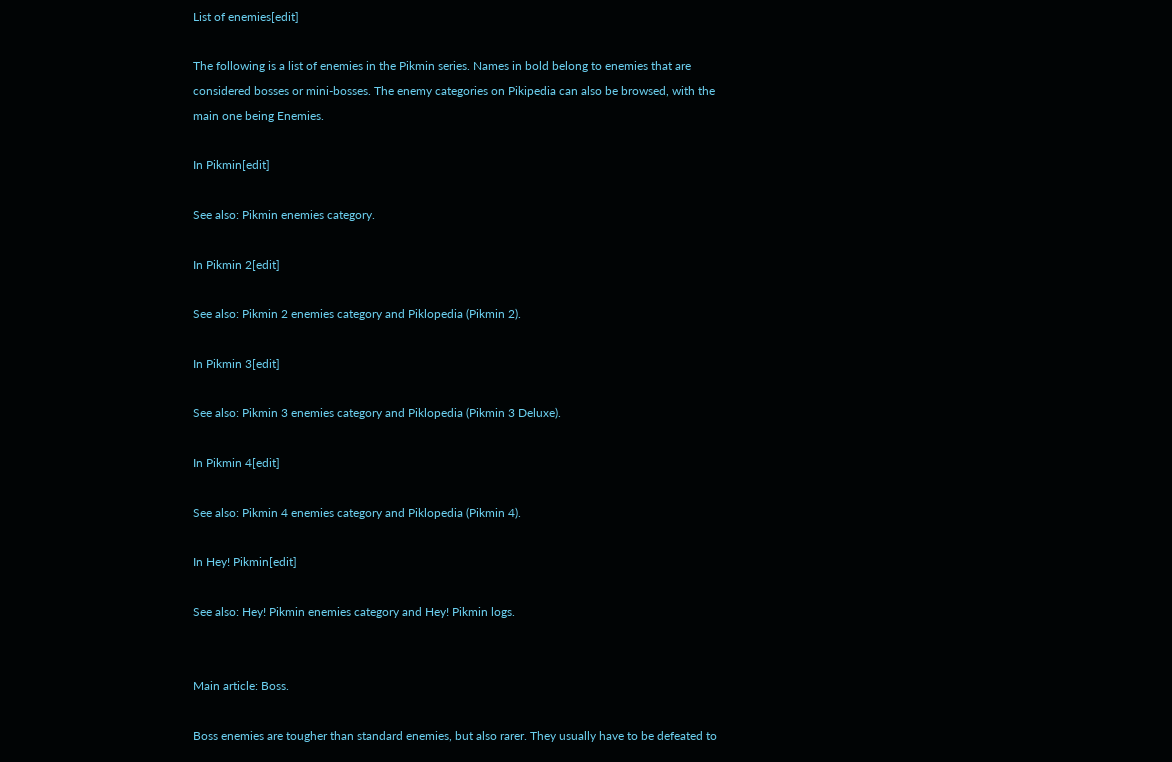List of enemies[edit]

The following is a list of enemies in the Pikmin series. Names in bold belong to enemies that are considered bosses or mini-bosses. The enemy categories on Pikipedia can also be browsed, with the main one being Enemies.

In Pikmin[edit]

See also: Pikmin enemies category.

In Pikmin 2[edit]

See also: Pikmin 2 enemies category and Piklopedia (Pikmin 2).

In Pikmin 3[edit]

See also: Pikmin 3 enemies category and Piklopedia (Pikmin 3 Deluxe).

In Pikmin 4[edit]

See also: Pikmin 4 enemies category and Piklopedia (Pikmin 4).

In Hey! Pikmin[edit]

See also: Hey! Pikmin enemies category and Hey! Pikmin logs.


Main article: Boss.

Boss enemies are tougher than standard enemies, but also rarer. They usually have to be defeated to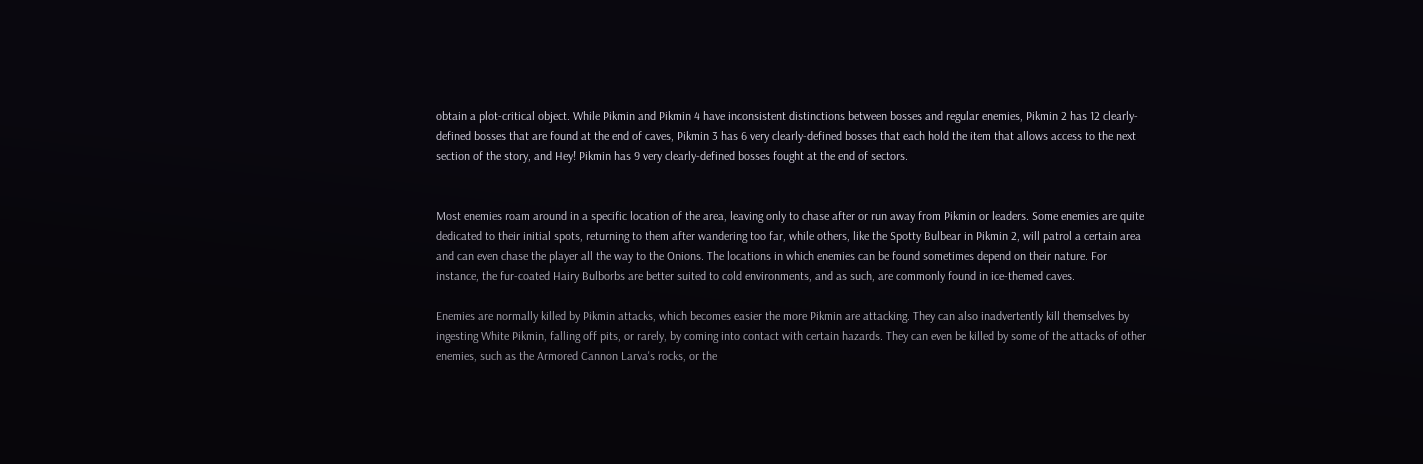obtain a plot-critical object. While Pikmin and Pikmin 4 have inconsistent distinctions between bosses and regular enemies, Pikmin 2 has 12 clearly-defined bosses that are found at the end of caves, Pikmin 3 has 6 very clearly-defined bosses that each hold the item that allows access to the next section of the story, and Hey! Pikmin has 9 very clearly-defined bosses fought at the end of sectors.


Most enemies roam around in a specific location of the area, leaving only to chase after or run away from Pikmin or leaders. Some enemies are quite dedicated to their initial spots, returning to them after wandering too far, while others, like the Spotty Bulbear in Pikmin 2, will patrol a certain area and can even chase the player all the way to the Onions. The locations in which enemies can be found sometimes depend on their nature. For instance, the fur-coated Hairy Bulborbs are better suited to cold environments, and as such, are commonly found in ice-themed caves.

Enemies are normally killed by Pikmin attacks, which becomes easier the more Pikmin are attacking. They can also inadvertently kill themselves by ingesting White Pikmin, falling off pits, or rarely, by coming into contact with certain hazards. They can even be killed by some of the attacks of other enemies, such as the Armored Cannon Larva's rocks, or the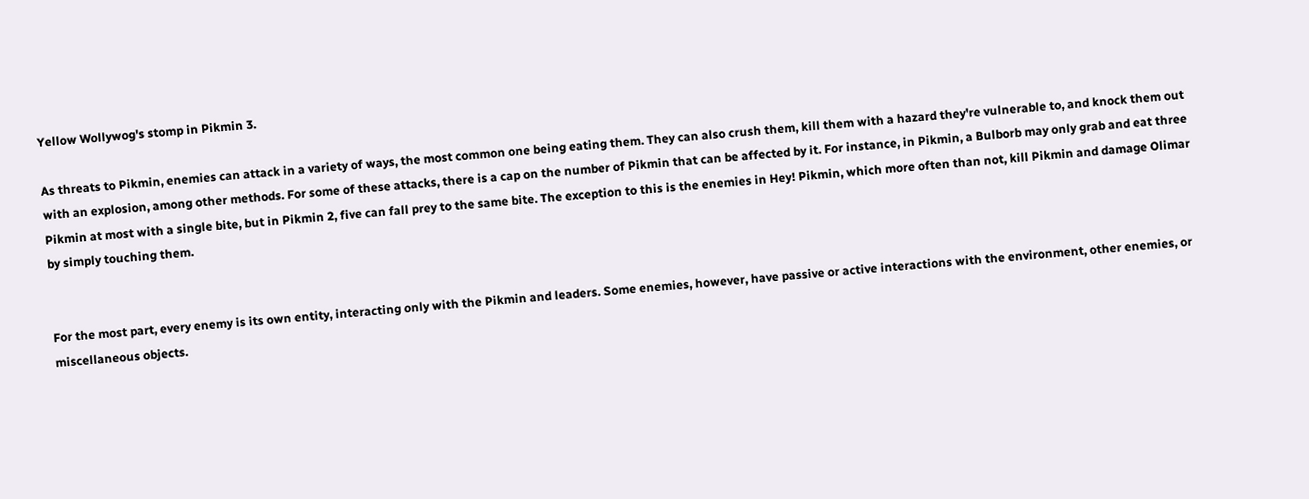Yellow Wollywog's stomp in Pikmin 3.

As threats to Pikmin, enemies can attack in a variety of ways, the most common one being eating them. They can also crush them, kill them with a hazard they're vulnerable to, and knock them out with an explosion, among other methods. For some of these attacks, there is a cap on the number of Pikmin that can be affected by it. For instance, in Pikmin, a Bulborb may only grab and eat three Pikmin at most with a single bite, but in Pikmin 2, five can fall prey to the same bite. The exception to this is the enemies in Hey! Pikmin, which more often than not, kill Pikmin and damage Olimar by simply touching them.


For the most part, every enemy is its own entity, interacting only with the Pikmin and leaders. Some enemies, however, have passive or active interactions with the environment, other enemies, or miscellaneous objects.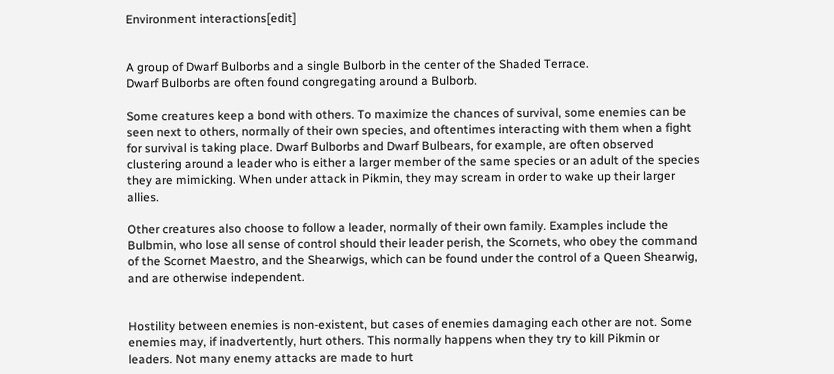Environment interactions[edit]


A group of Dwarf Bulborbs and a single Bulborb in the center of the Shaded Terrace.
Dwarf Bulborbs are often found congregating around a Bulborb.

Some creatures keep a bond with others. To maximize the chances of survival, some enemies can be seen next to others, normally of their own species, and oftentimes interacting with them when a fight for survival is taking place. Dwarf Bulborbs and Dwarf Bulbears, for example, are often observed clustering around a leader who is either a larger member of the same species or an adult of the species they are mimicking. When under attack in Pikmin, they may scream in order to wake up their larger allies.

Other creatures also choose to follow a leader, normally of their own family. Examples include the Bulbmin, who lose all sense of control should their leader perish, the Scornets, who obey the command of the Scornet Maestro, and the Shearwigs, which can be found under the control of a Queen Shearwig, and are otherwise independent.


Hostility between enemies is non-existent, but cases of enemies damaging each other are not. Some enemies may, if inadvertently, hurt others. This normally happens when they try to kill Pikmin or leaders. Not many enemy attacks are made to hurt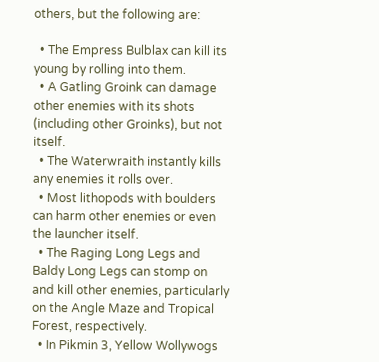others, but the following are:

  • The Empress Bulblax can kill its young by rolling into them.
  • A Gatling Groink can damage other enemies with its shots (including other Groinks), but not itself.
  • The Waterwraith instantly kills any enemies it rolls over.
  • Most lithopods with boulders can harm other enemies or even the launcher itself.
  • The Raging Long Legs and Baldy Long Legs can stomp on and kill other enemies, particularly on the Angle Maze and Tropical Forest, respectively.
  • In Pikmin 3, Yellow Wollywogs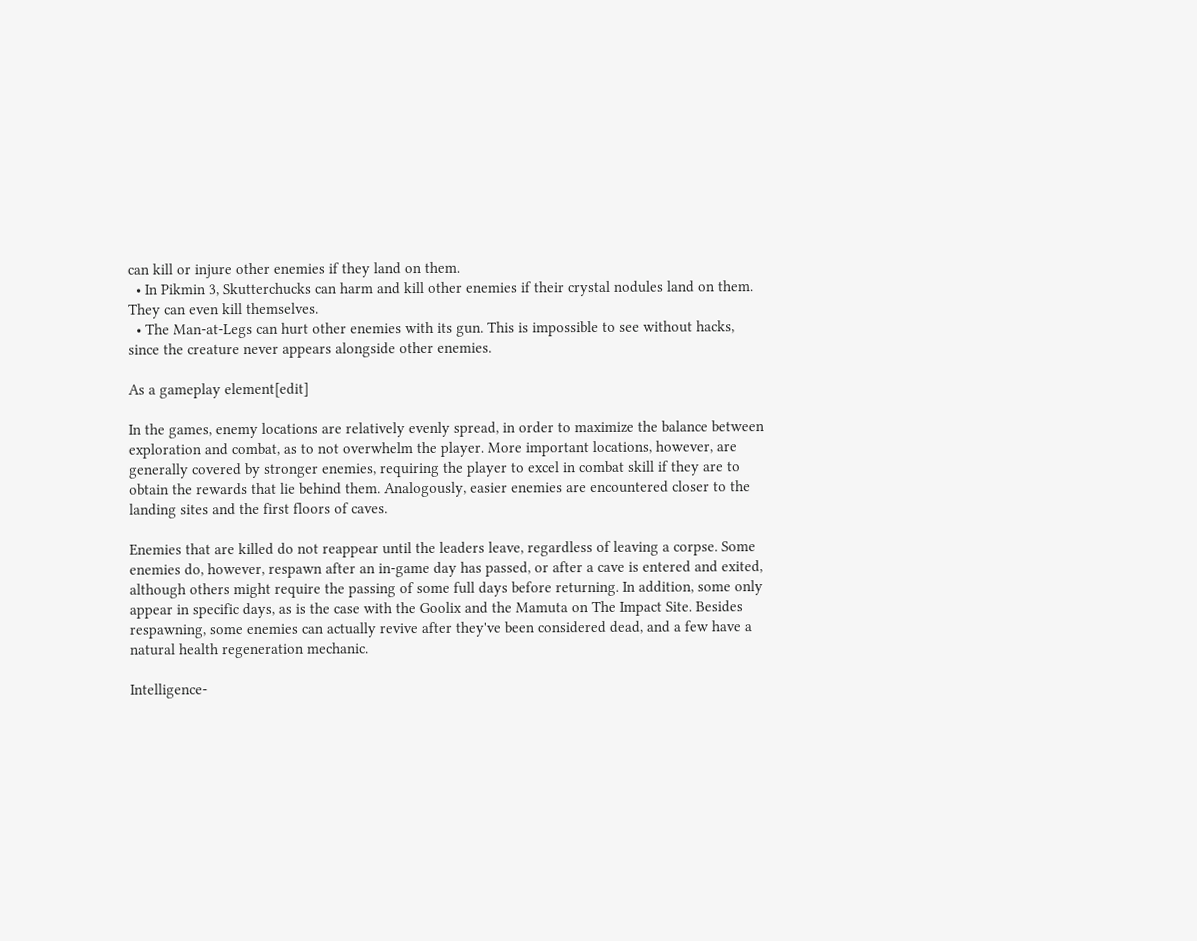can kill or injure other enemies if they land on them.
  • In Pikmin 3, Skutterchucks can harm and kill other enemies if their crystal nodules land on them. They can even kill themselves.
  • The Man-at-Legs can hurt other enemies with its gun. This is impossible to see without hacks, since the creature never appears alongside other enemies.

As a gameplay element[edit]

In the games, enemy locations are relatively evenly spread, in order to maximize the balance between exploration and combat, as to not overwhelm the player. More important locations, however, are generally covered by stronger enemies, requiring the player to excel in combat skill if they are to obtain the rewards that lie behind them. Analogously, easier enemies are encountered closer to the landing sites and the first floors of caves.

Enemies that are killed do not reappear until the leaders leave, regardless of leaving a corpse. Some enemies do, however, respawn after an in-game day has passed, or after a cave is entered and exited, although others might require the passing of some full days before returning. In addition, some only appear in specific days, as is the case with the Goolix and the Mamuta on The Impact Site. Besides respawning, some enemies can actually revive after they've been considered dead, and a few have a natural health regeneration mechanic.

Intelligence-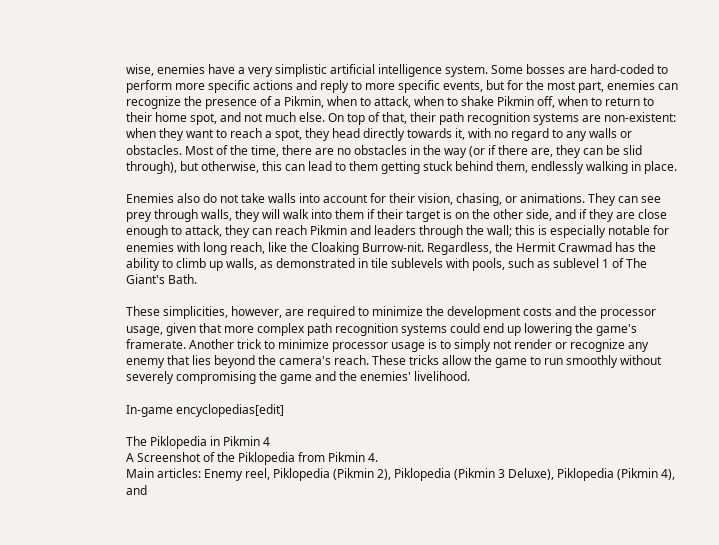wise, enemies have a very simplistic artificial intelligence system. Some bosses are hard-coded to perform more specific actions and reply to more specific events, but for the most part, enemies can recognize the presence of a Pikmin, when to attack, when to shake Pikmin off, when to return to their home spot, and not much else. On top of that, their path recognition systems are non-existent: when they want to reach a spot, they head directly towards it, with no regard to any walls or obstacles. Most of the time, there are no obstacles in the way (or if there are, they can be slid through), but otherwise, this can lead to them getting stuck behind them, endlessly walking in place.

Enemies also do not take walls into account for their vision, chasing, or animations. They can see prey through walls, they will walk into them if their target is on the other side, and if they are close enough to attack, they can reach Pikmin and leaders through the wall; this is especially notable for enemies with long reach, like the Cloaking Burrow-nit. Regardless, the Hermit Crawmad has the ability to climb up walls, as demonstrated in tile sublevels with pools, such as sublevel 1 of The Giant's Bath.

These simplicities, however, are required to minimize the development costs and the processor usage, given that more complex path recognition systems could end up lowering the game's framerate. Another trick to minimize processor usage is to simply not render or recognize any enemy that lies beyond the camera's reach. These tricks allow the game to run smoothly without severely compromising the game and the enemies' livelihood.

In-game encyclopedias[edit]

The Piklopedia in Pikmin 4
A Screenshot of the Piklopedia from Pikmin 4.
Main articles: Enemy reel, Piklopedia (Pikmin 2), Piklopedia (Pikmin 3 Deluxe), Piklopedia (Pikmin 4), and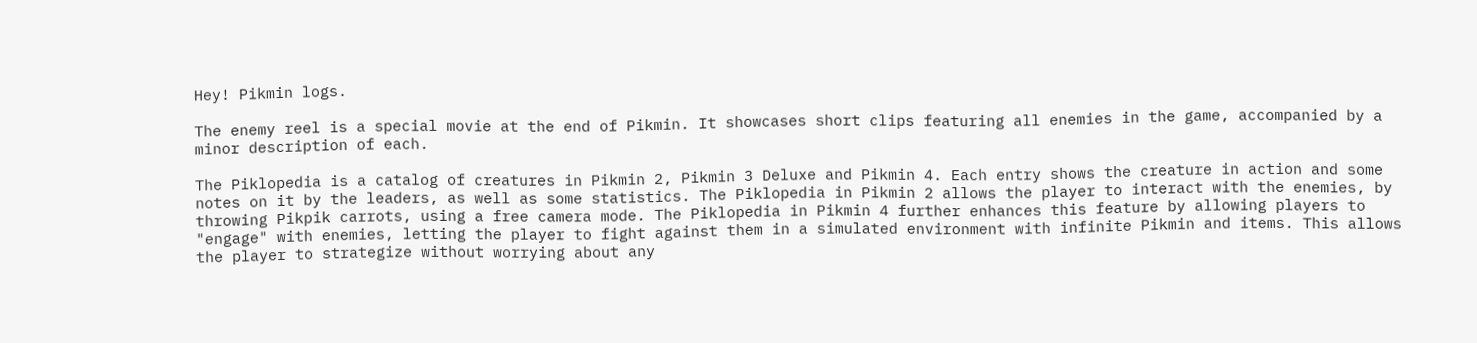Hey! Pikmin logs.

The enemy reel is a special movie at the end of Pikmin. It showcases short clips featuring all enemies in the game, accompanied by a minor description of each.

The Piklopedia is a catalog of creatures in Pikmin 2, Pikmin 3 Deluxe and Pikmin 4. Each entry shows the creature in action and some notes on it by the leaders, as well as some statistics. The Piklopedia in Pikmin 2 allows the player to interact with the enemies, by throwing Pikpik carrots, using a free camera mode. The Piklopedia in Pikmin 4 further enhances this feature by allowing players to "engage" with enemies, letting the player to fight against them in a simulated environment with infinite Pikmin and items. This allows the player to strategize without worrying about any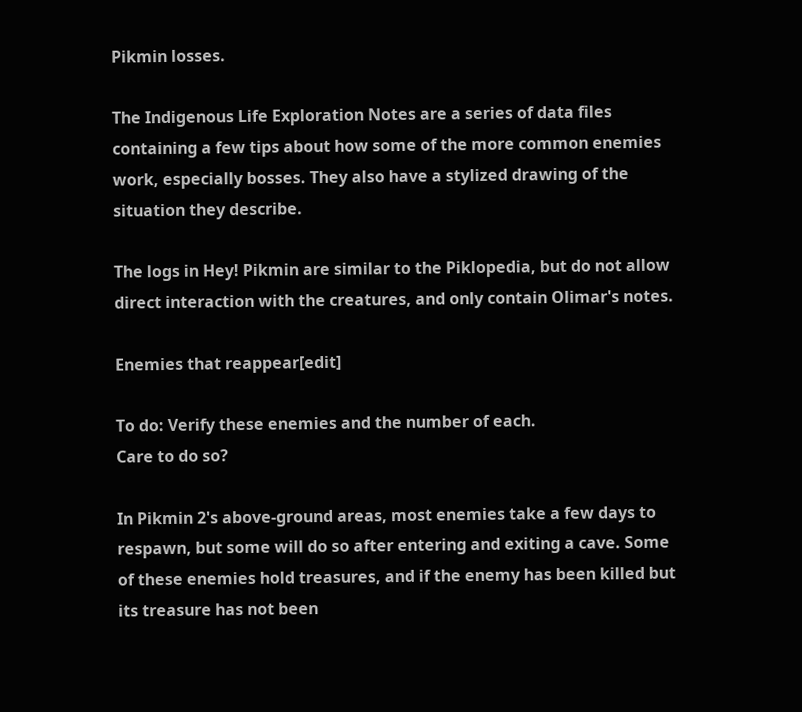Pikmin losses.

The Indigenous Life Exploration Notes are a series of data files containing a few tips about how some of the more common enemies work, especially bosses. They also have a stylized drawing of the situation they describe.

The logs in Hey! Pikmin are similar to the Piklopedia, but do not allow direct interaction with the creatures, and only contain Olimar's notes.

Enemies that reappear[edit]

To do: Verify these enemies and the number of each.
Care to do so?

In Pikmin 2's above-ground areas, most enemies take a few days to respawn, but some will do so after entering and exiting a cave. Some of these enemies hold treasures, and if the enemy has been killed but its treasure has not been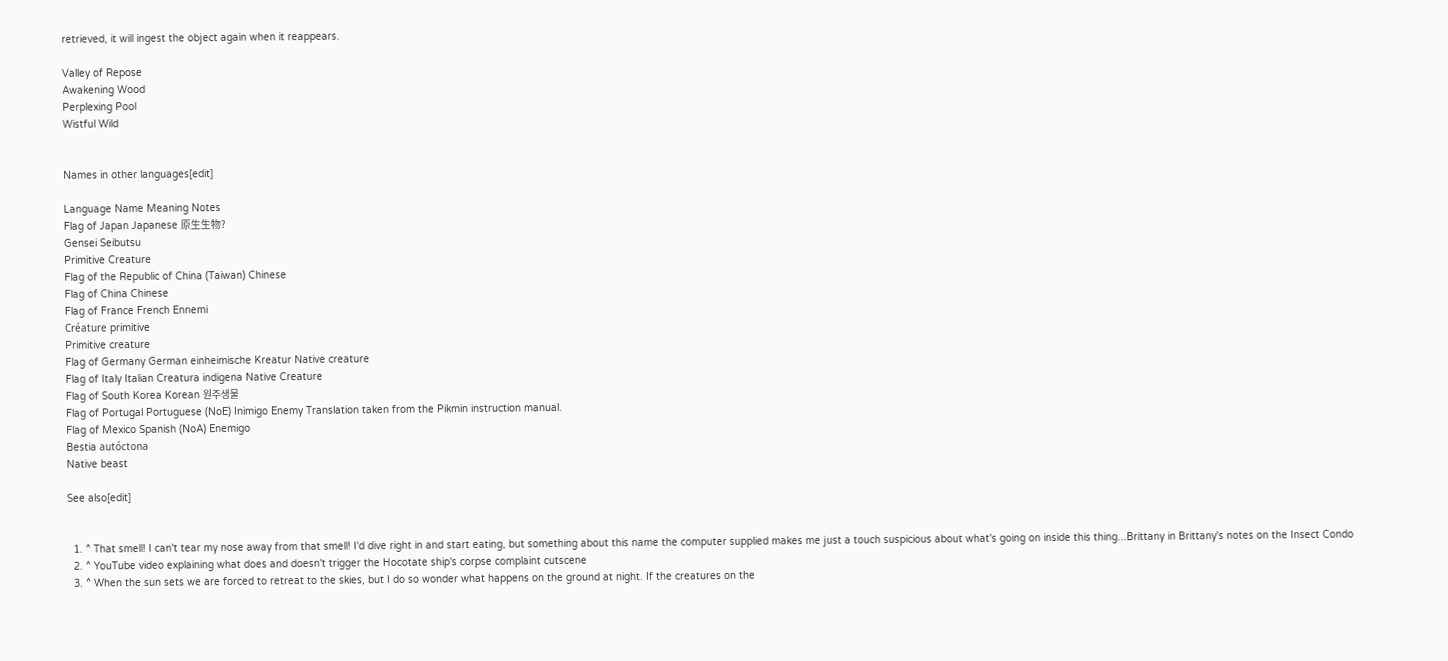retrieved, it will ingest the object again when it reappears.

Valley of Repose
Awakening Wood
Perplexing Pool
Wistful Wild


Names in other languages[edit]

Language Name Meaning Notes
Flag of Japan Japanese 原生生物?
Gensei Seibutsu
Primitive Creature
Flag of the Republic of China (Taiwan) Chinese
Flag of China Chinese
Flag of France French Ennemi
Créature primitive
Primitive creature
Flag of Germany German einheimische Kreatur Native creature
Flag of Italy Italian Creatura indigena Native Creature
Flag of South Korea Korean 원주생물
Flag of Portugal Portuguese (NoE) Inimigo Enemy Translation taken from the Pikmin instruction manual.
Flag of Mexico Spanish (NoA) Enemigo
Bestia autóctona
Native beast

See also[edit]


  1. ^ That smell! I can't tear my nose away from that smell! I'd dive right in and start eating, but something about this name the computer supplied makes me just a touch suspicious about what's going on inside this thing...Brittany in Brittany's notes on the Insect Condo
  2. ^ YouTube video explaining what does and doesn't trigger the Hocotate ship's corpse complaint cutscene
  3. ^ When the sun sets we are forced to retreat to the skies, but I do so wonder what happens on the ground at night. If the creatures on the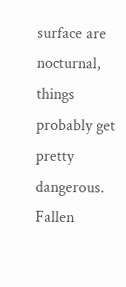surface are nocturnal, things probably get pretty dangerous. Fallen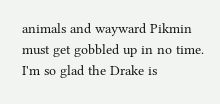animals and wayward Pikmin must get gobbled up in no time. I'm so glad the Drake is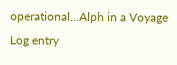operational...Alph in a Voyage Log entry